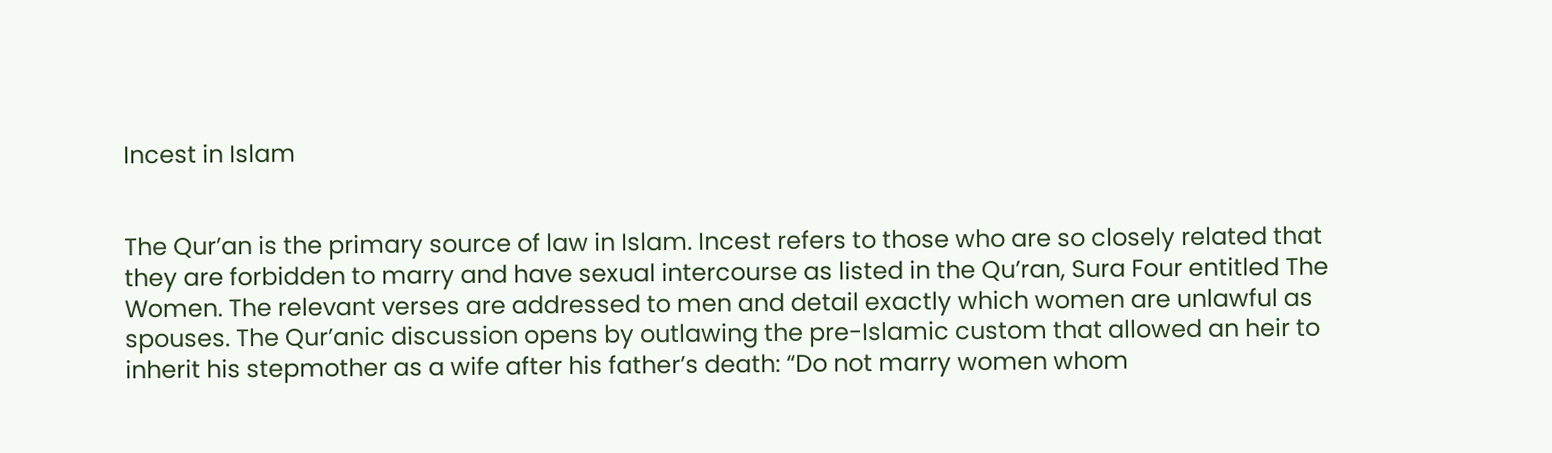Incest in Islam


The Qur’an is the primary source of law in Islam. Incest refers to those who are so closely related that they are forbidden to marry and have sexual intercourse as listed in the Qu’ran, Sura Four entitled The Women. The relevant verses are addressed to men and detail exactly which women are unlawful as spouses. The Qur’anic discussion opens by outlawing the pre-Islamic custom that allowed an heir to inherit his stepmother as a wife after his father’s death: “Do not marry women whom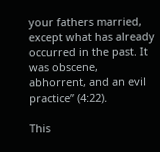your fathers married, except what has already occurred in the past. It was obscene, abhorrent, and an evil practice” (4:22).

This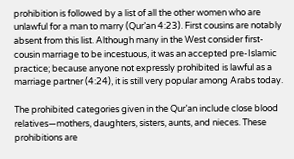prohibition is followed by a list of all the other women who are unlawful for a man to marry (Qur’an 4:23). First cousins are notably absent from this list. Although many in the West consider first-cousin marriage to be incestuous, it was an accepted pre-Islamic practice; because anyone not expressly prohibited is lawful as a marriage partner (4:24), it is still very popular among Arabs today.

The prohibited categories given in the Qur’an include close blood relatives—mothers, daughters, sisters, aunts, and nieces. These prohibitions are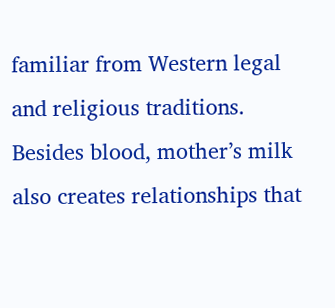familiar from Western legal and religious traditions. Besides blood, mother’s milk also creates relationships that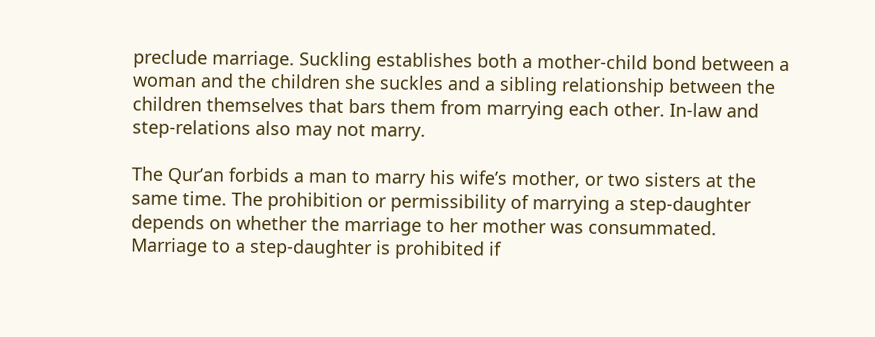preclude marriage. Suckling establishes both a mother-child bond between a woman and the children she suckles and a sibling relationship between the children themselves that bars them from marrying each other. In-law and step-relations also may not marry.

The Qur’an forbids a man to marry his wife’s mother, or two sisters at the same time. The prohibition or permissibility of marrying a step-daughter depends on whether the marriage to her mother was consummated. Marriage to a step-daughter is prohibited if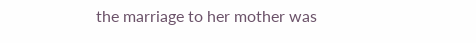the marriage to her mother was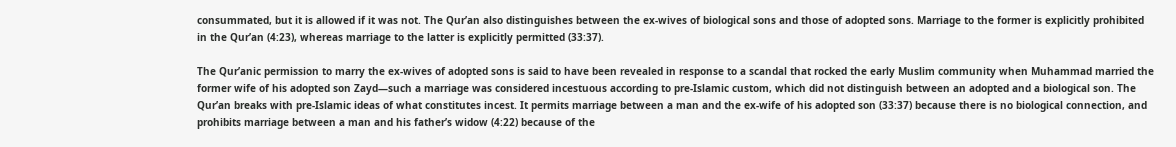consummated, but it is allowed if it was not. The Qur’an also distinguishes between the ex-wives of biological sons and those of adopted sons. Marriage to the former is explicitly prohibited in the Qur’an (4:23), whereas marriage to the latter is explicitly permitted (33:37).

The Qur’anic permission to marry the ex-wives of adopted sons is said to have been revealed in response to a scandal that rocked the early Muslim community when Muhammad married the former wife of his adopted son Zayd—such a marriage was considered incestuous according to pre-Islamic custom, which did not distinguish between an adopted and a biological son. The Qur’an breaks with pre-Islamic ideas of what constitutes incest. It permits marriage between a man and the ex-wife of his adopted son (33:37) because there is no biological connection, and prohibits marriage between a man and his father’s widow (4:22) because of the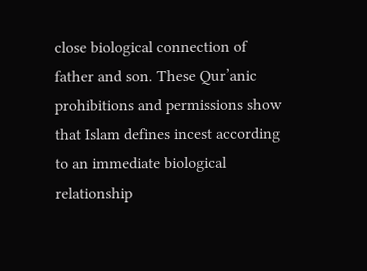close biological connection of father and son. These Qur’anic prohibitions and permissions show that Islam defines incest according to an immediate biological relationship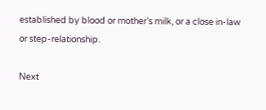established by blood or mother’s milk, or a close in-law or step-relationship.

Next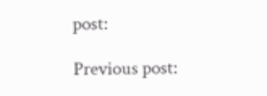post:

Previous post: